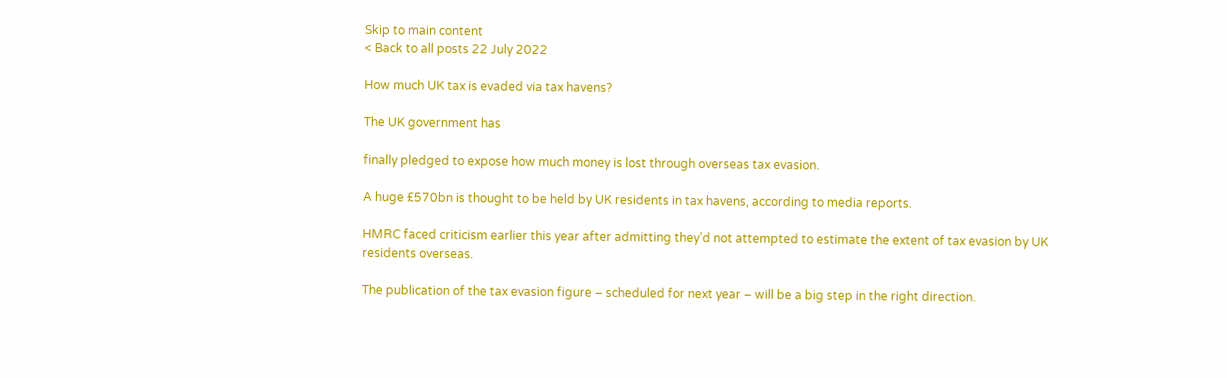Skip to main content
< Back to all posts 22 July 2022

How much UK tax is evaded via tax havens?

The UK government has

finally pledged to expose how much money is lost through overseas tax evasion.

A huge £570bn is thought to be held by UK residents in tax havens, according to media reports.

HMRC faced criticism earlier this year after admitting they’d not attempted to estimate the extent of tax evasion by UK residents overseas.

The publication of the tax evasion figure – scheduled for next year – will be a big step in the right direction.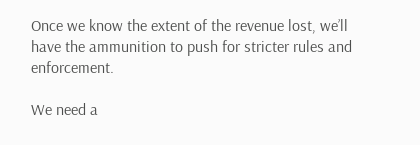Once we know the extent of the revenue lost, we’ll have the ammunition to push for stricter rules and enforcement.

We need a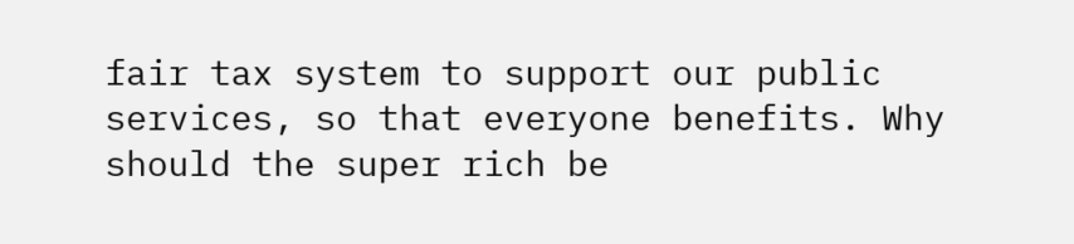fair tax system to support our public services, so that everyone benefits. Why should the super rich be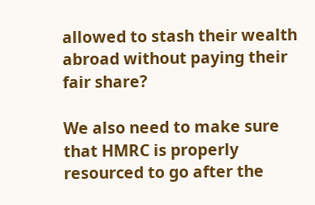allowed to stash their wealth abroad without paying their fair share?

We also need to make sure that HMRC is properly resourced to go after the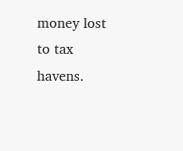money lost to tax havens.